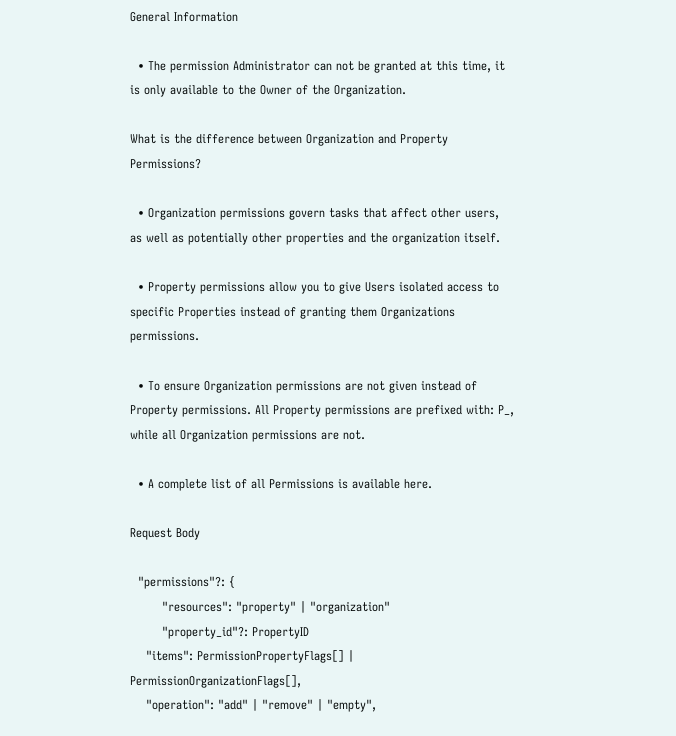General Information

  • The permission Administrator can not be granted at this time, it is only available to the Owner of the Organization.

What is the difference between Organization and Property Permissions?

  • Organization permissions govern tasks that affect other users, as well as potentially other properties and the organization itself.

  • Property permissions allow you to give Users isolated access to specific Properties instead of granting them Organizations permissions.

  • To ensure Organization permissions are not given instead of Property permissions. All Property permissions are prefixed with: P_, while all Organization permissions are not.

  • A complete list of all Permissions is available here.

Request Body

  "permissions"?: {
        "resources": "property" | "organization"
        "property_id"?: PropertyID
    "items": PermissionPropertyFlags[] | PermissionOrganizationFlags[],
    "operation": "add" | "remove" | "empty",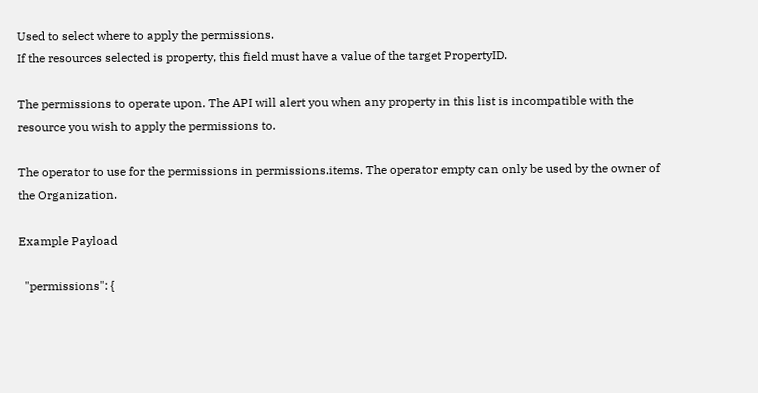Used to select where to apply the permissions.
If the resources selected is property, this field must have a value of the target PropertyID.

The permissions to operate upon. The API will alert you when any property in this list is incompatible with the resource you wish to apply the permissions to.

The operator to use for the permissions in permissions.items. The operator empty can only be used by the owner of the Organization.

Example Payload

  "permissions": {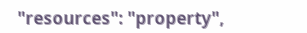"resources": "property",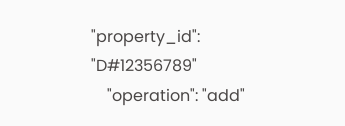"property_id": "D#12356789"
    "operation": "add"